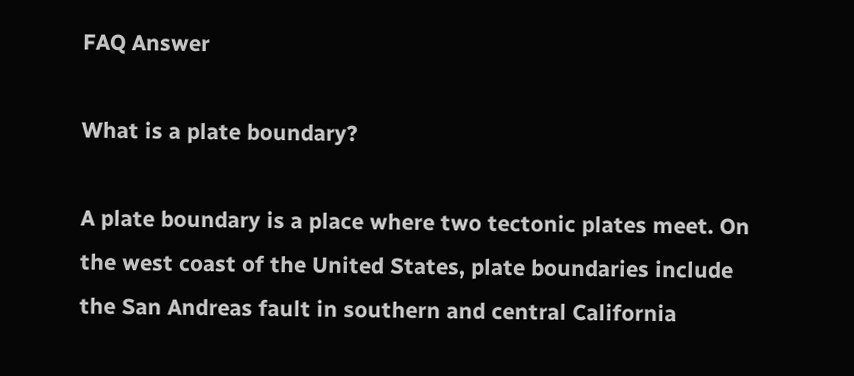FAQ Answer

What is a plate boundary?

A plate boundary is a place where two tectonic plates meet. On the west coast of the United States, plate boundaries include the San Andreas fault in southern and central California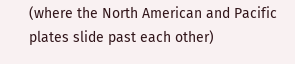(where the North American and Pacific plates slide past each other)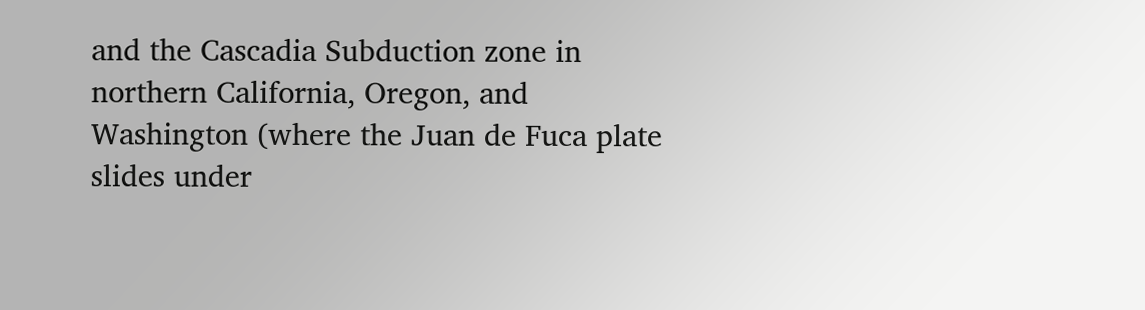and the Cascadia Subduction zone in northern California, Oregon, and Washington (where the Juan de Fuca plate slides under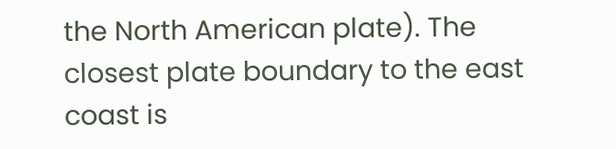the North American plate). The closest plate boundary to the east coast is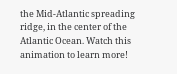the Mid-Atlantic spreading ridge, in the center of the Atlantic Ocean. Watch this animation to learn more!